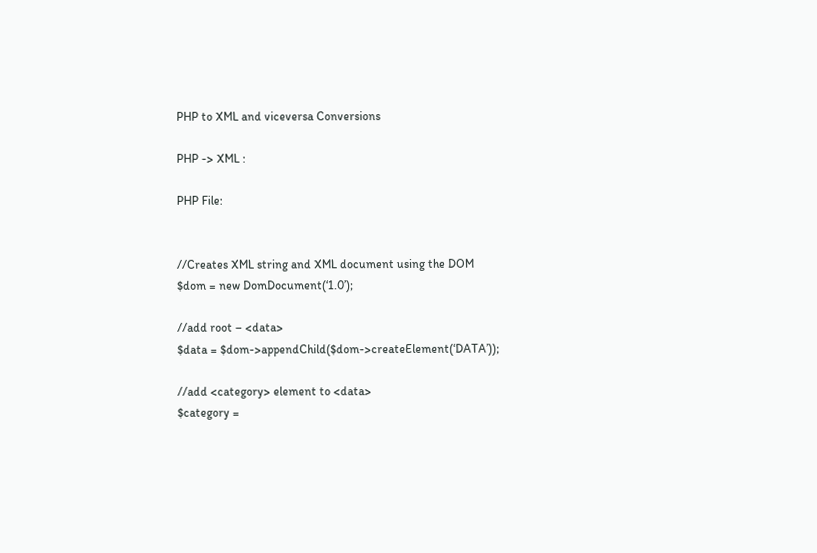PHP to XML and viceversa Conversions

PHP -> XML :

PHP File:


//Creates XML string and XML document using the DOM
$dom = new DomDocument(‘1.0’);

//add root – <data>
$data = $dom->appendChild($dom->createElement(‘DATA’));

//add <category> element to <data>
$category =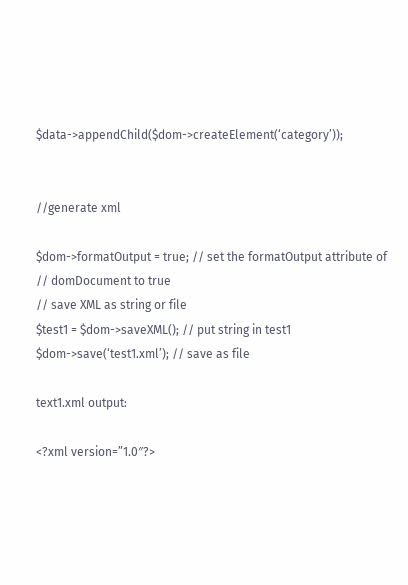$data->appendChild($dom->createElement(‘category’));


//generate xml

$dom->formatOutput = true; // set the formatOutput attribute of
// domDocument to true
// save XML as string or file
$test1 = $dom->saveXML(); // put string in test1
$dom->save(‘test1.xml’); // save as file

text1.xml output:

<?xml version=”1.0″?>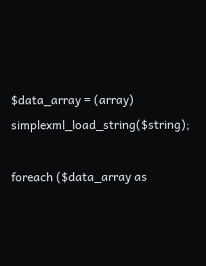$data_array = (array) simplexml_load_string($string);

foreach ($data_array as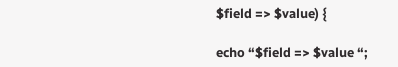$field => $value) {

echo “$field => $value “;